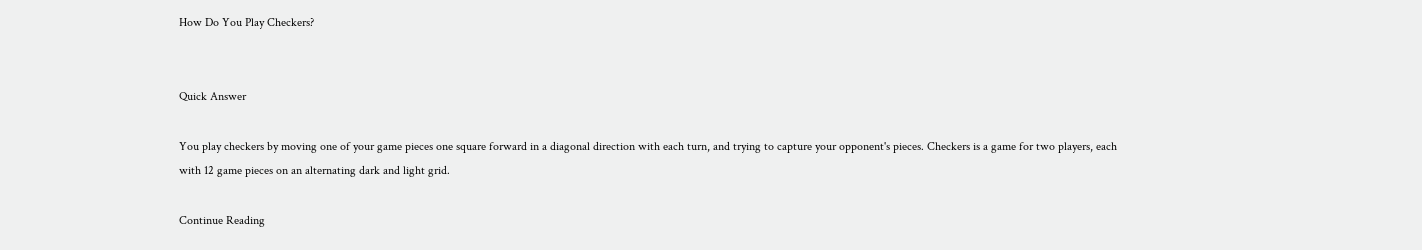How Do You Play Checkers?


Quick Answer

You play checkers by moving one of your game pieces one square forward in a diagonal direction with each turn, and trying to capture your opponent's pieces. Checkers is a game for two players, each with 12 game pieces on an alternating dark and light grid.

Continue Reading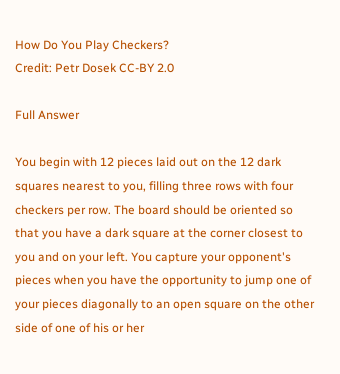How Do You Play Checkers?
Credit: Petr Dosek CC-BY 2.0

Full Answer

You begin with 12 pieces laid out on the 12 dark squares nearest to you, filling three rows with four checkers per row. The board should be oriented so that you have a dark square at the corner closest to you and on your left. You capture your opponent's pieces when you have the opportunity to jump one of your pieces diagonally to an open square on the other side of one of his or her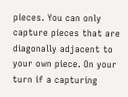pieces. You can only capture pieces that are diagonally adjacent to your own piece. On your turn if a capturing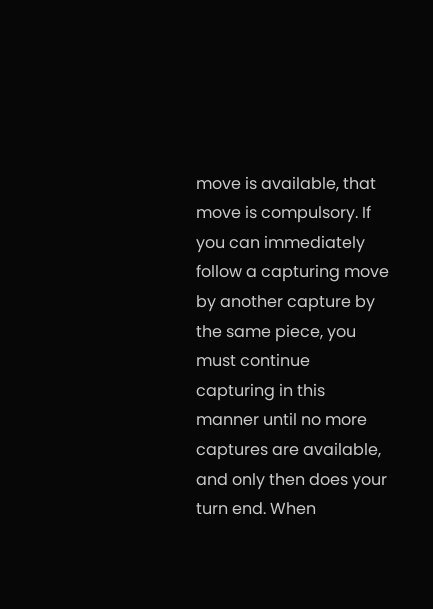move is available, that move is compulsory. If you can immediately follow a capturing move by another capture by the same piece, you must continue capturing in this manner until no more captures are available, and only then does your turn end. When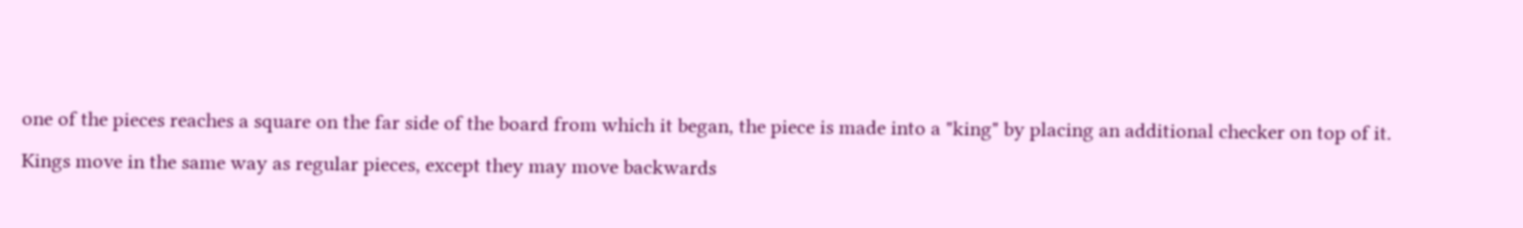one of the pieces reaches a square on the far side of the board from which it began, the piece is made into a "king" by placing an additional checker on top of it. Kings move in the same way as regular pieces, except they may move backwards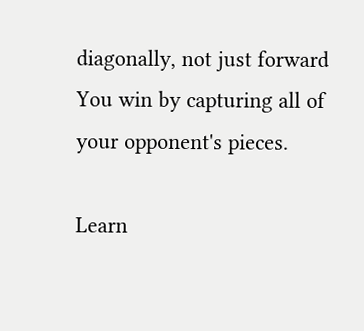diagonally, not just forward You win by capturing all of your opponent's pieces.

Learn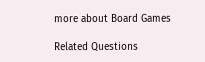more about Board Games

Related Questions